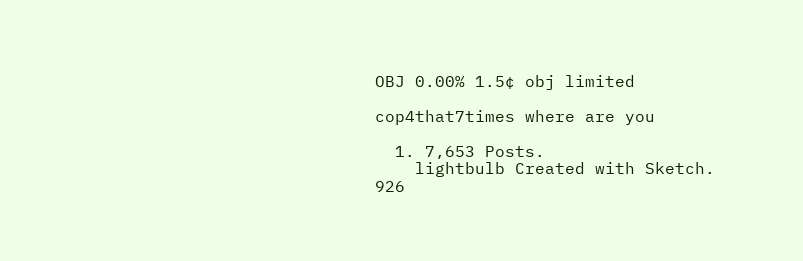OBJ 0.00% 1.5¢ obj limited

cop4that7times where are you

  1. 7,653 Posts.
    lightbulb Created with Sketch. 926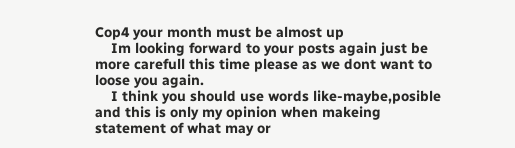Cop4 your month must be almost up
    Im looking forward to your posts again just be more carefull this time please as we dont want to loose you again.
    I think you should use words like-maybe,posible and this is only my opinion when makeing statement of what may or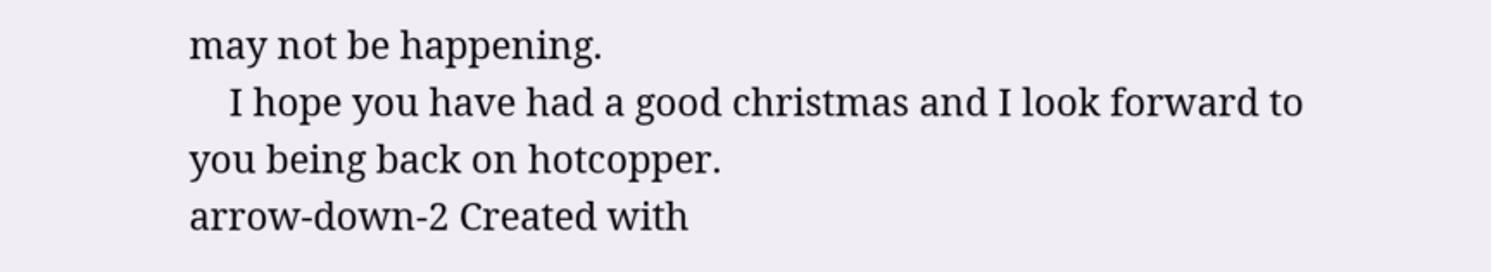may not be happening.
    I hope you have had a good christmas and I look forward to you being back on hotcopper.
arrow-down-2 Created with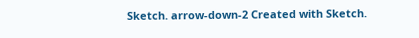Sketch. arrow-down-2 Created with Sketch.